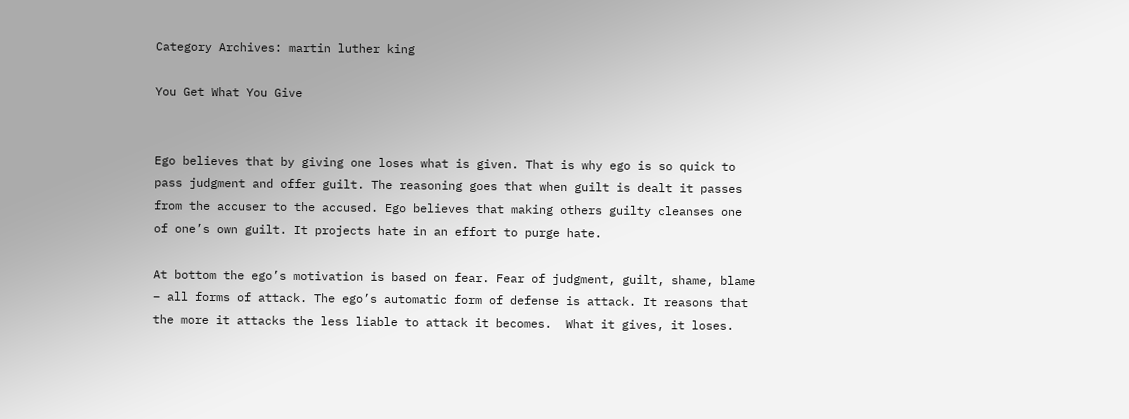Category Archives: martin luther king

You Get What You Give


Ego believes that by giving one loses what is given. That is why ego is so quick to pass judgment and offer guilt. The reasoning goes that when guilt is dealt it passes from the accuser to the accused. Ego believes that making others guilty cleanses one of one’s own guilt. It projects hate in an effort to purge hate.

At bottom the ego’s motivation is based on fear. Fear of judgment, guilt, shame, blame – all forms of attack. The ego’s automatic form of defense is attack. It reasons that the more it attacks the less liable to attack it becomes.  What it gives, it loses.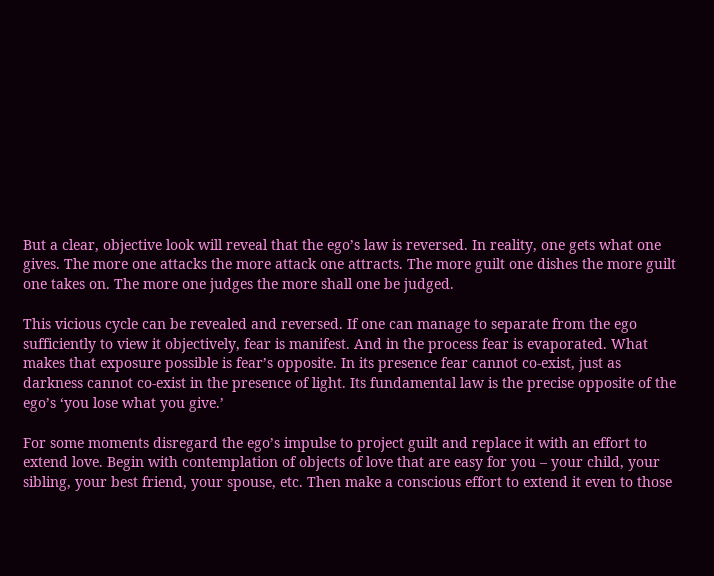But a clear, objective look will reveal that the ego’s law is reversed. In reality, one gets what one gives. The more one attacks the more attack one attracts. The more guilt one dishes the more guilt one takes on. The more one judges the more shall one be judged.

This vicious cycle can be revealed and reversed. If one can manage to separate from the ego sufficiently to view it objectively, fear is manifest. And in the process fear is evaporated. What makes that exposure possible is fear’s opposite. In its presence fear cannot co-exist, just as darkness cannot co-exist in the presence of light. Its fundamental law is the precise opposite of the ego’s ‘you lose what you give.’

For some moments disregard the ego’s impulse to project guilt and replace it with an effort to extend love. Begin with contemplation of objects of love that are easy for you – your child, your sibling, your best friend, your spouse, etc. Then make a conscious effort to extend it even to those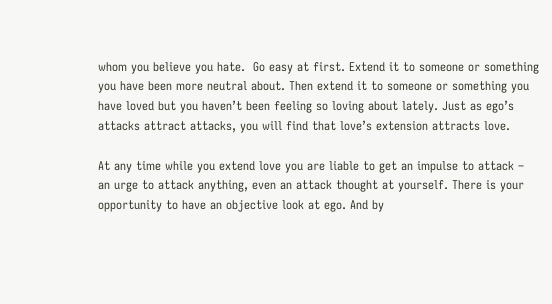whom you believe you hate.  Go easy at first. Extend it to someone or something you have been more neutral about. Then extend it to someone or something you have loved but you haven’t been feeling so loving about lately. Just as ego’s attacks attract attacks, you will find that love’s extension attracts love.

At any time while you extend love you are liable to get an impulse to attack – an urge to attack anything, even an attack thought at yourself. There is your opportunity to have an objective look at ego. And by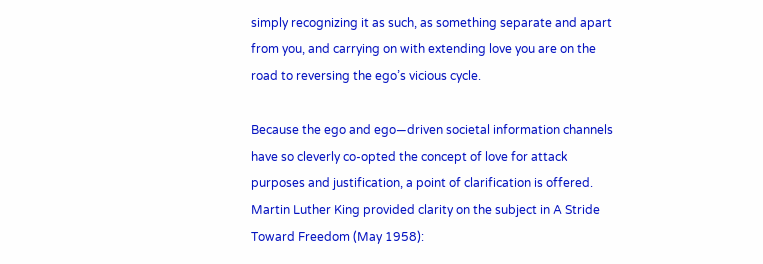simply recognizing it as such, as something separate and apart from you, and carrying on with extending love you are on the road to reversing the ego’s vicious cycle.

Because the ego and ego—driven societal information channels have so cleverly co-opted the concept of love for attack purposes and justification, a point of clarification is offered. Martin Luther King provided clarity on the subject in A Stride Toward Freedom (May 1958):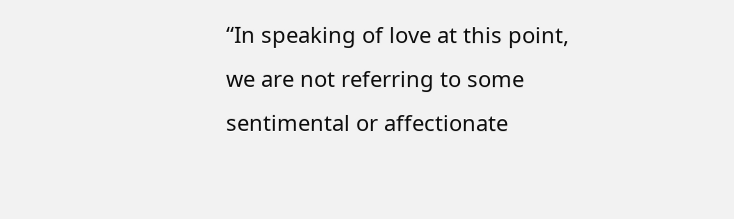“In speaking of love at this point, we are not referring to some sentimental or affectionate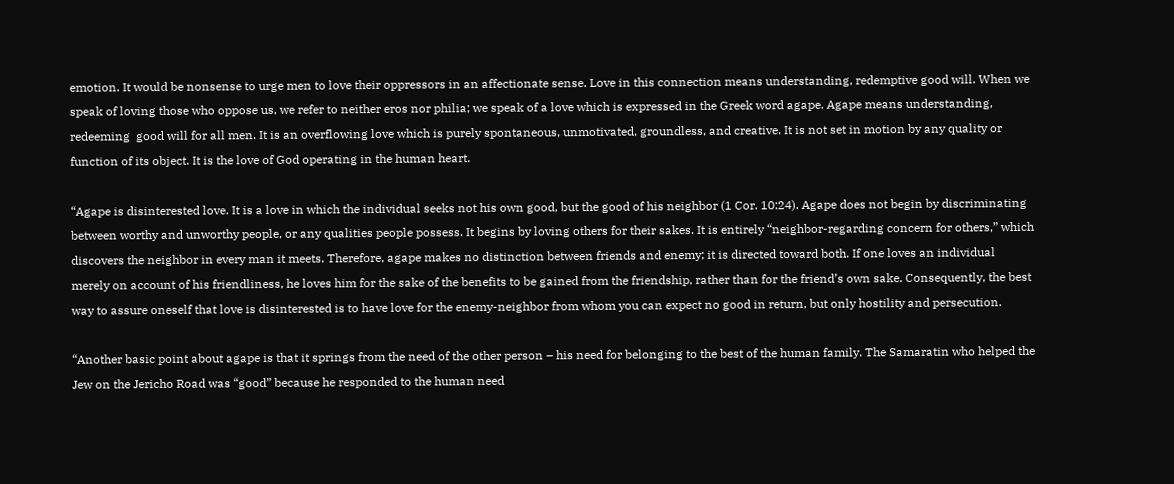emotion. It would be nonsense to urge men to love their oppressors in an affectionate sense. Love in this connection means understanding, redemptive good will. When we speak of loving those who oppose us, we refer to neither eros nor philia; we speak of a love which is expressed in the Greek word agape. Agape means understanding, redeeming  good will for all men. It is an overflowing love which is purely spontaneous, unmotivated, groundless, and creative. It is not set in motion by any quality or function of its object. It is the love of God operating in the human heart.

“Agape is disinterested love. It is a love in which the individual seeks not his own good, but the good of his neighbor (1 Cor. 10:24). Agape does not begin by discriminating between worthy and unworthy people, or any qualities people possess. It begins by loving others for their sakes. It is entirely “neighbor-regarding concern for others,” which discovers the neighbor in every man it meets. Therefore, agape makes no distinction between friends and enemy; it is directed toward both. If one loves an individual merely on account of his friendliness, he loves him for the sake of the benefits to be gained from the friendship, rather than for the friend’s own sake. Consequently, the best way to assure oneself that love is disinterested is to have love for the enemy-neighbor from whom you can expect no good in return, but only hostility and persecution.

“Another basic point about agape is that it springs from the need of the other person – his need for belonging to the best of the human family. The Samaratin who helped the Jew on the Jericho Road was “good” because he responded to the human need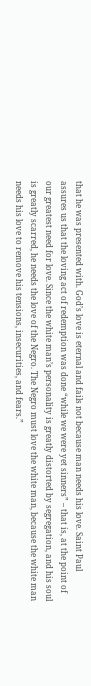that he was presented with. God’s love is eternal and fails not because man needs his love. Saint Paul assures us that the loving act of redemption was done “while we were yet sinners” – that is, at the point of our greatest need for love. Since the white man’s personality is greatly distorted by segregation, and his soul is greatly scarred, he needs the love of the Negro. The Negro must love the white man, because the white man needs his love to remove his tensions, insecurities, and fears.”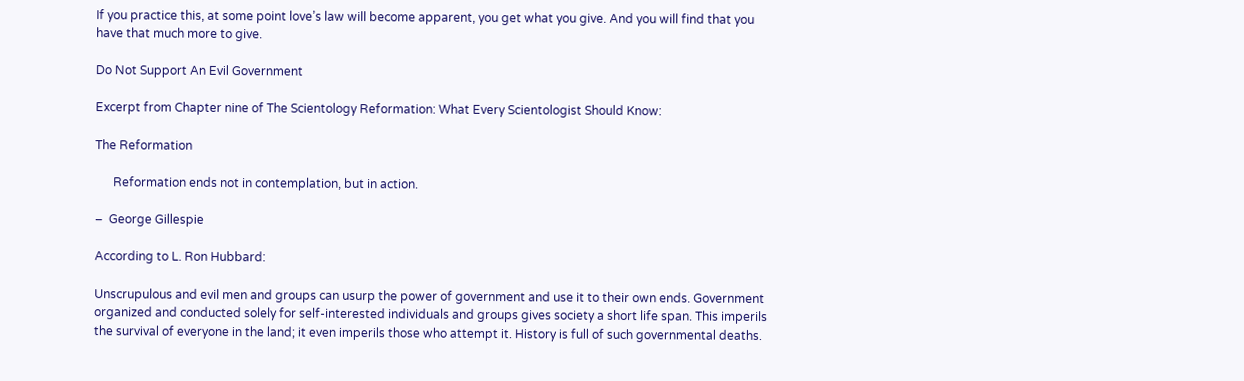If you practice this, at some point love’s law will become apparent, you get what you give. And you will find that you have that much more to give.

Do Not Support An Evil Government

Excerpt from Chapter nine of The Scientology Reformation: What Every Scientologist Should Know:

The Reformation

      Reformation ends not in contemplation, but in action.

–  George Gillespie

According to L. Ron Hubbard:

Unscrupulous and evil men and groups can usurp the power of government and use it to their own ends. Government organized and conducted solely for self-interested individuals and groups gives society a short life span. This imperils the survival of everyone in the land; it even imperils those who attempt it. History is full of such governmental deaths.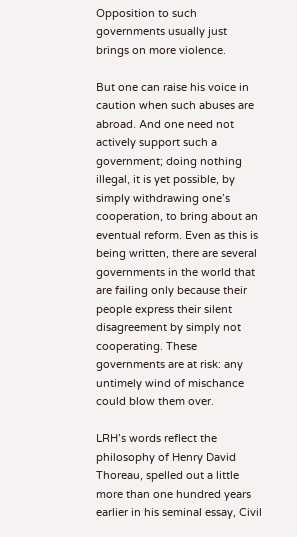Opposition to such governments usually just brings on more violence.

But one can raise his voice in caution when such abuses are abroad. And one need not actively support such a government; doing nothing illegal, it is yet possible, by simply withdrawing one’s cooperation, to bring about an eventual reform. Even as this is being written, there are several governments in the world that are failing only because their people express their silent disagreement by simply not cooperating. These governments are at risk: any untimely wind of mischance could blow them over.

LRH’s words reflect the philosophy of Henry David Thoreau, spelled out a little more than one hundred years earlier in his seminal essay, Civil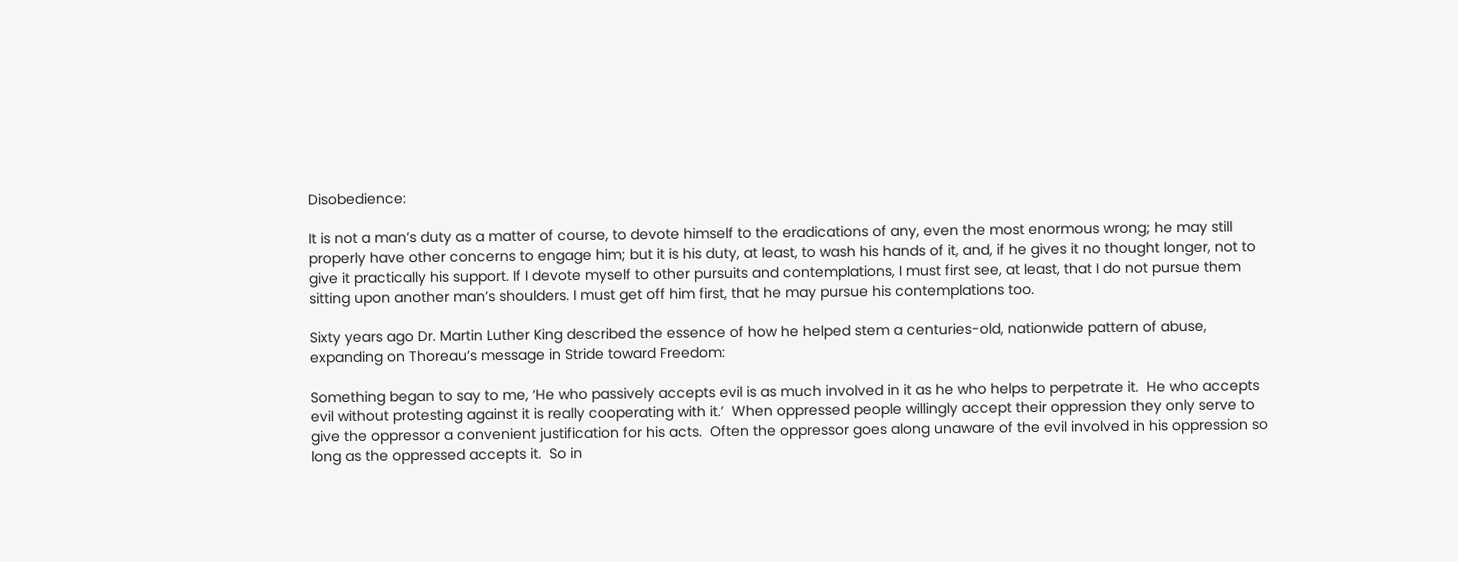Disobedience:

It is not a man’s duty as a matter of course, to devote himself to the eradications of any, even the most enormous wrong; he may still properly have other concerns to engage him; but it is his duty, at least, to wash his hands of it, and, if he gives it no thought longer, not to give it practically his support. If I devote myself to other pursuits and contemplations, I must first see, at least, that I do not pursue them sitting upon another man’s shoulders. I must get off him first, that he may pursue his contemplations too.

Sixty years ago Dr. Martin Luther King described the essence of how he helped stem a centuries-old, nationwide pattern of abuse, expanding on Thoreau’s message in Stride toward Freedom:

Something began to say to me, ‘He who passively accepts evil is as much involved in it as he who helps to perpetrate it.  He who accepts evil without protesting against it is really cooperating with it.’  When oppressed people willingly accept their oppression they only serve to give the oppressor a convenient justification for his acts.  Often the oppressor goes along unaware of the evil involved in his oppression so long as the oppressed accepts it.  So in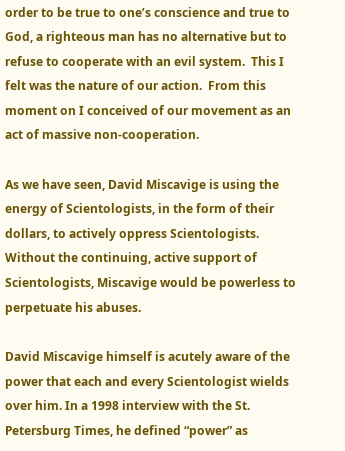order to be true to one’s conscience and true to God, a righteous man has no alternative but to refuse to cooperate with an evil system.  This I felt was the nature of our action.  From this moment on I conceived of our movement as an act of massive non-cooperation.

As we have seen, David Miscavige is using the energy of Scientologists, in the form of their dollars, to actively oppress Scientologists. Without the continuing, active support of Scientologists, Miscavige would be powerless to perpetuate his abuses.

David Miscavige himself is acutely aware of the power that each and every Scientologist wields over him. In a 1998 interview with the St. Petersburg Times, he defined “power” as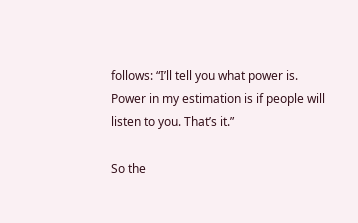follows: “I’ll tell you what power is. Power in my estimation is if people will listen to you. That’s it.”

So the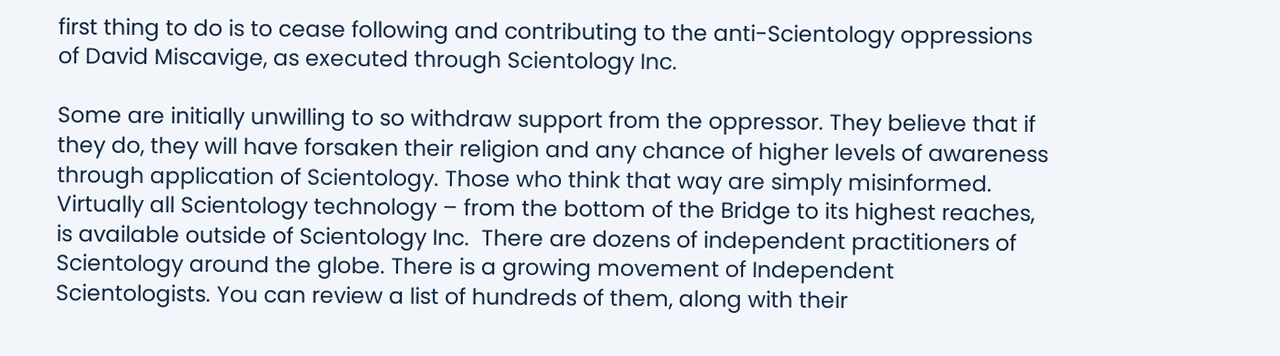first thing to do is to cease following and contributing to the anti-Scientology oppressions of David Miscavige, as executed through Scientology Inc.

Some are initially unwilling to so withdraw support from the oppressor. They believe that if they do, they will have forsaken their religion and any chance of higher levels of awareness through application of Scientology. Those who think that way are simply misinformed. Virtually all Scientology technology – from the bottom of the Bridge to its highest reaches, is available outside of Scientology Inc.  There are dozens of independent practitioners of Scientology around the globe. There is a growing movement of Independent Scientologists. You can review a list of hundreds of them, along with their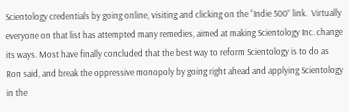Scientology credentials by going online, visiting and clicking on the “Indie 500” link.  Virtually everyone on that list has attempted many remedies, aimed at making Scientology Inc. change its ways. Most have finally concluded that the best way to reform Scientology is to do as Ron said, and break the oppressive monopoly by going right ahead and applying Scientology in the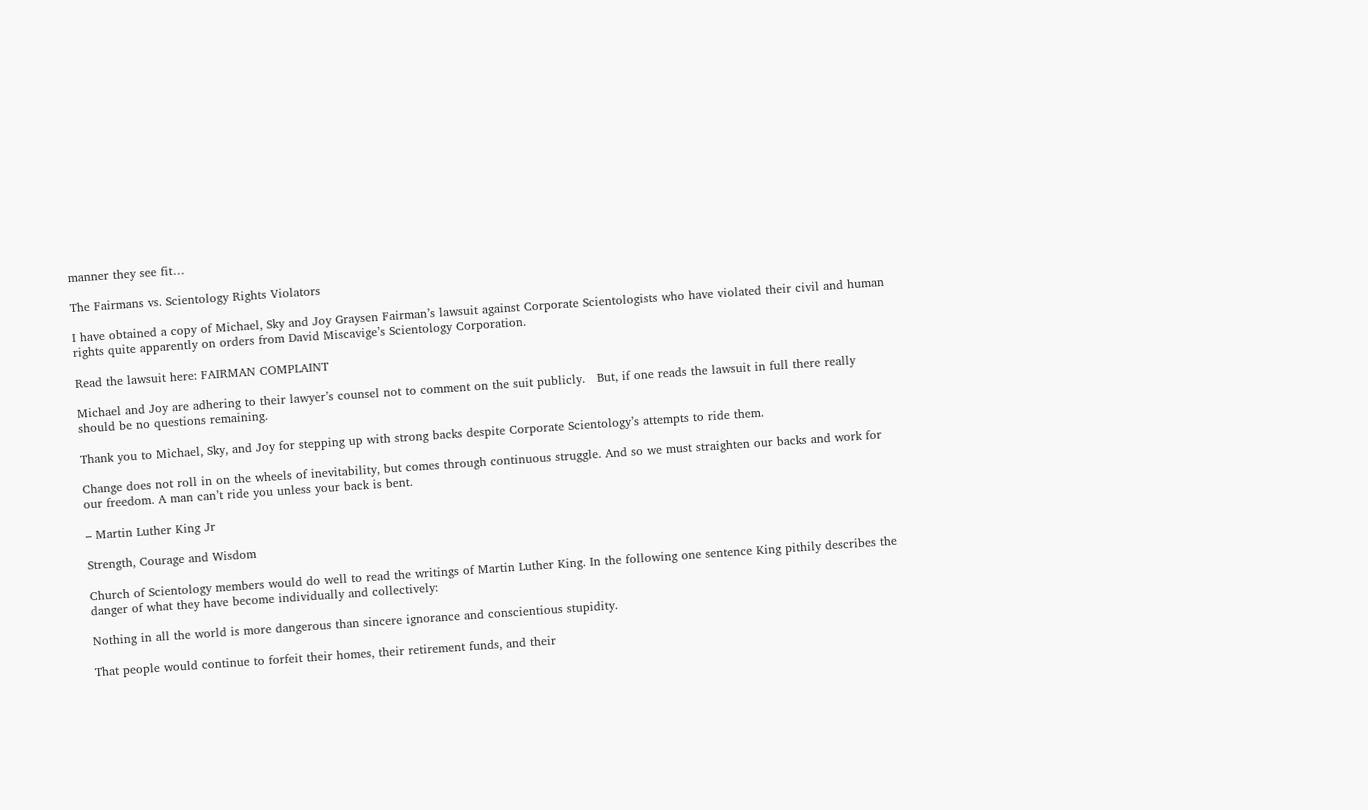manner they see fit…

The Fairmans vs. Scientology Rights Violators

I have obtained a copy of Michael, Sky and Joy Graysen Fairman’s lawsuit against Corporate Scientologists who have violated their civil and human rights quite apparently on orders from David Miscavige’s Scientology Corporation.

Read the lawsuit here: FAIRMAN COMPLAINT

Michael and Joy are adhering to their lawyer’s counsel not to comment on the suit publicly.   But, if one reads the lawsuit in full there really should be no questions remaining.

Thank you to Michael, Sky, and Joy for stepping up with strong backs despite Corporate Scientology’s attempts to ride them.

Change does not roll in on the wheels of inevitability, but comes through continuous struggle. And so we must straighten our backs and work for our freedom. A man can’t ride you unless your back is bent.

– Martin Luther King Jr

Strength, Courage and Wisdom

Church of Scientology members would do well to read the writings of Martin Luther King. In the following one sentence King pithily describes the danger of what they have become individually and collectively:

Nothing in all the world is more dangerous than sincere ignorance and conscientious stupidity.

That people would continue to forfeit their homes, their retirement funds, and their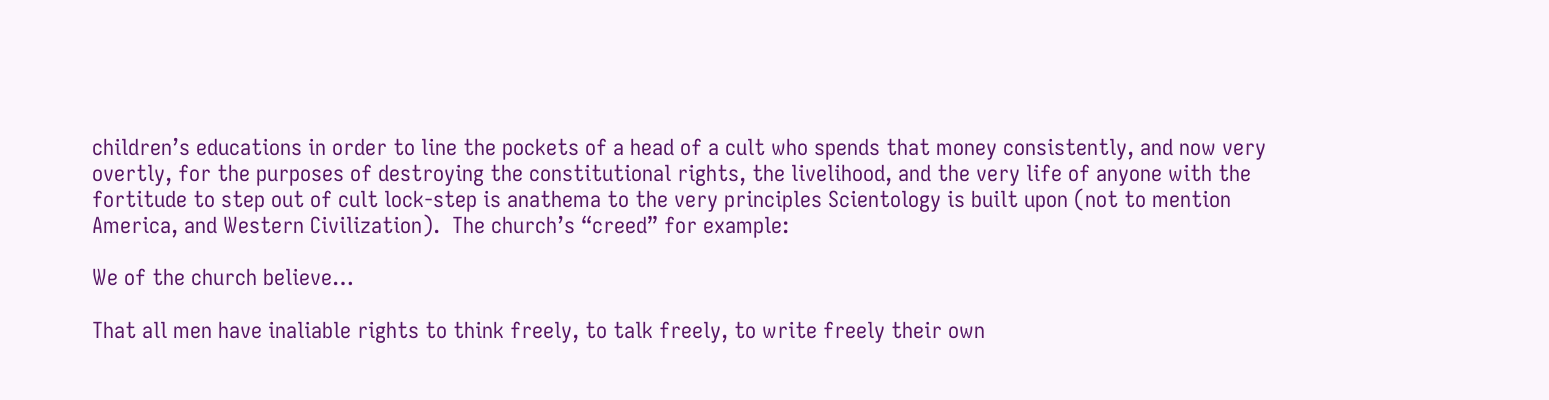children’s educations in order to line the pockets of a head of a cult who spends that money consistently, and now very overtly, for the purposes of destroying the constitutional rights, the livelihood, and the very life of anyone with the fortitude to step out of cult lock-step is anathema to the very principles Scientology is built upon (not to mention America, and Western Civilization).  The church’s “creed” for example:

We of the church believe…

That all men have inaliable rights to think freely, to talk freely, to write freely their own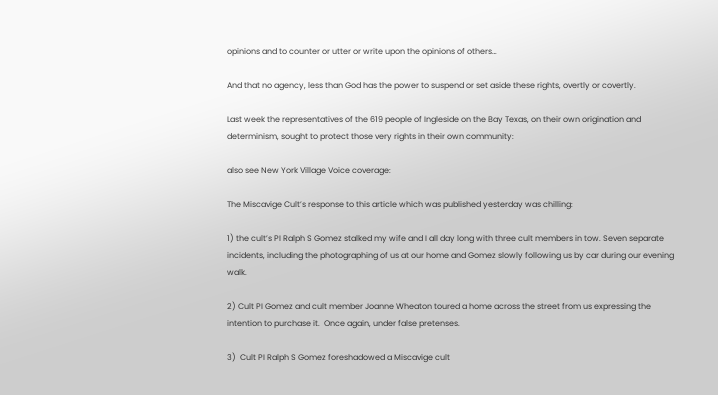opinions and to counter or utter or write upon the opinions of others…

And that no agency, less than God has the power to suspend or set aside these rights, overtly or covertly.

Last week the representatives of the 619 people of Ingleside on the Bay Texas, on their own origination and determinism, sought to protect those very rights in their own community:

also see New York Village Voice coverage:

The Miscavige Cult’s response to this article which was published yesterday was chilling:

1) the cult’s PI Ralph S Gomez stalked my wife and I all day long with three cult members in tow. Seven separate incidents, including the photographing of us at our home and Gomez slowly following us by car during our evening walk.

2) Cult PI Gomez and cult member Joanne Wheaton toured a home across the street from us expressing the intention to purchase it.  Once again, under false pretenses.

3)  Cult PI Ralph S Gomez foreshadowed a Miscavige cult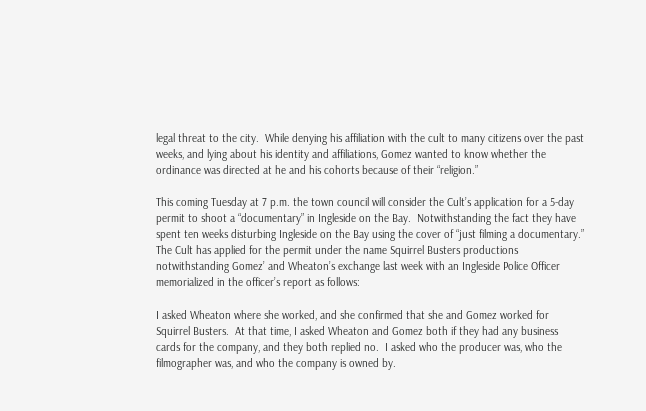legal threat to the city.  While denying his affiliation with the cult to many citizens over the past weeks, and lying about his identity and affiliations, Gomez wanted to know whether the ordinance was directed at he and his cohorts because of their “religion.”

This coming Tuesday at 7 p.m. the town council will consider the Cult’s application for a 5-day permit to shoot a “documentary” in Ingleside on the Bay.  Notwithstanding the fact they have spent ten weeks disturbing Ingleside on the Bay using the cover of “just filming a documentary.”  The Cult has applied for the permit under the name Squirrel Busters productions notwithstanding Gomez’ and Wheaton’s exchange last week with an Ingleside Police Officer memorialized in the officer’s report as follows:

I asked Wheaton where she worked, and she confirmed that she and Gomez worked for Squirrel Busters.  At that time, I asked Wheaton and Gomez both if they had any business cards for the company, and they both replied no.  I asked who the producer was, who the filmographer was, and who the company is owned by.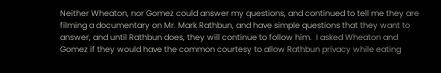Neither Wheaton, nor Gomez could answer my questions, and continued to tell me they are filming a documentary on Mr. Mark Rathbun, and have simple questions that they want to answer, and until Rathbun does, they will continue to follow him.  I asked Wheaton and Gomez if they would have the common courtesy to allow Rathbun privacy while eating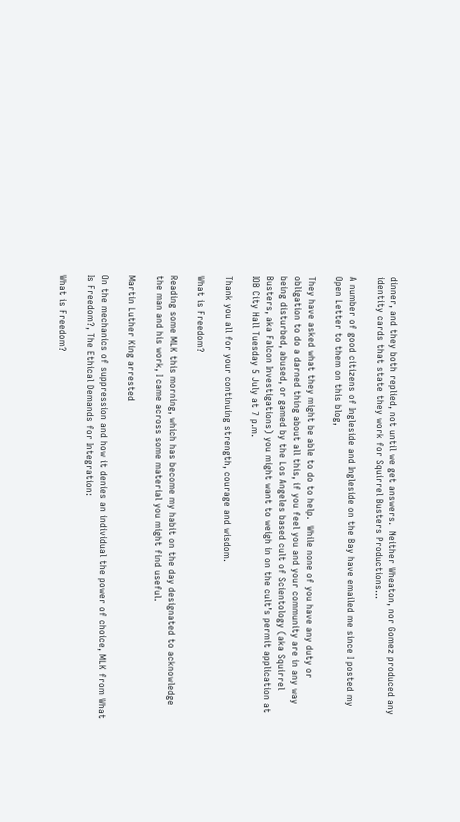dinner, and they both replied, not until we get answers.  Neither Wheaton, nor Gomez produced any identity cards that state they work for Squirrel Busters Productions…

A number of good citizens of Ingleside and Ingleside on the Bay have emailed me since I posted my Open Letter to them on this blog,

They have asked what they might be able to do to help.  While none of you have any duty or obligation to do a darned thing about all this, if you feel you and your community are in any way being disturbed, abused, or gamed by the Los Angeles based cult of Scientology (aka Squirrel Busters, aka Falcon Investigations) you might want to weigh in on the cult’s permit application at IOB City Hall Tuesday 5 July at 7 p.m.

Thank you all for your continuing strength, courage and wisdom.

What is Freedom?

Reading some MLK this morning, which has become my habit on the day designated to acknowledge the man and his work, I came across some material you might find useful.

Martin Luther King arrested

On the mechanics of suppression and how it denies an individual the power of choice, MLK from What Is Freedom?, The Ethical Demands for Integration:

What is Freedom?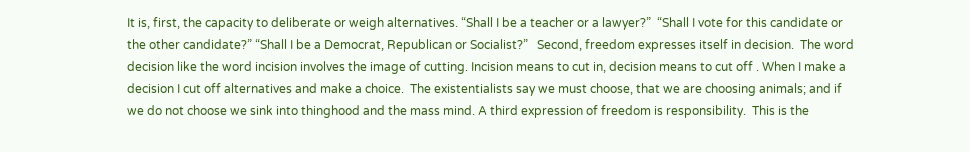It is, first, the capacity to deliberate or weigh alternatives. “Shall I be a teacher or a lawyer?”  “Shall I vote for this candidate or the other candidate?” “Shall I be a Democrat, Republican or Socialist?”   Second, freedom expresses itself in decision.  The word decision like the word incision involves the image of cutting. Incision means to cut in, decision means to cut off . When I make a decision I cut off alternatives and make a choice.  The existentialists say we must choose, that we are choosing animals; and if we do not choose we sink into thinghood and the mass mind. A third expression of freedom is responsibility.  This is the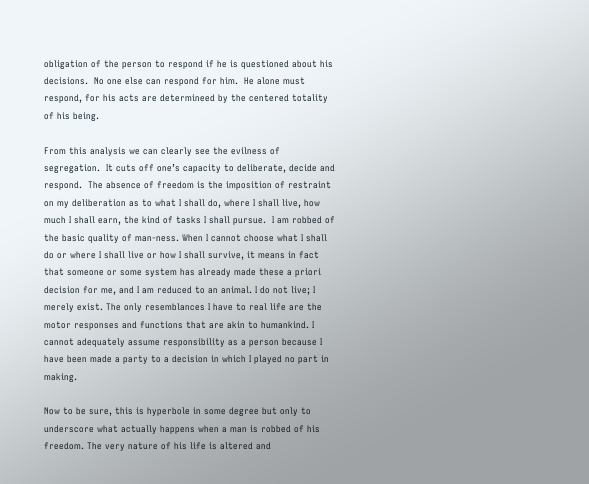obligation of the person to respond if he is questioned about his decisions.  No one else can respond for him.  He alone must respond, for his acts are determineed by the centered totality of his being.

From this analysis we can clearly see the evilness of segregation.  It cuts off one’s capacity to deliberate, decide and respond.  The absence of freedom is the imposition of restraint on my deliberation as to what I shall do, where I shall live, how much I shall earn, the kind of tasks I shall pursue.  I am robbed of the basic quality of man-ness. When I cannot choose what I shall do or where I shall live or how I shall survive, it means in fact that someone or some system has already made these a priori decision for me, and I am reduced to an animal. I do not live; I merely exist. The only resemblances I have to real life are the motor responses and functions that are akin to humankind. I cannot adequately assume responsibility as a person because I have been made a party to a decision in which I played no part in making.

Now to be sure, this is hyperbole in some degree but only to underscore what actually happens when a man is robbed of his freedom. The very nature of his life is altered and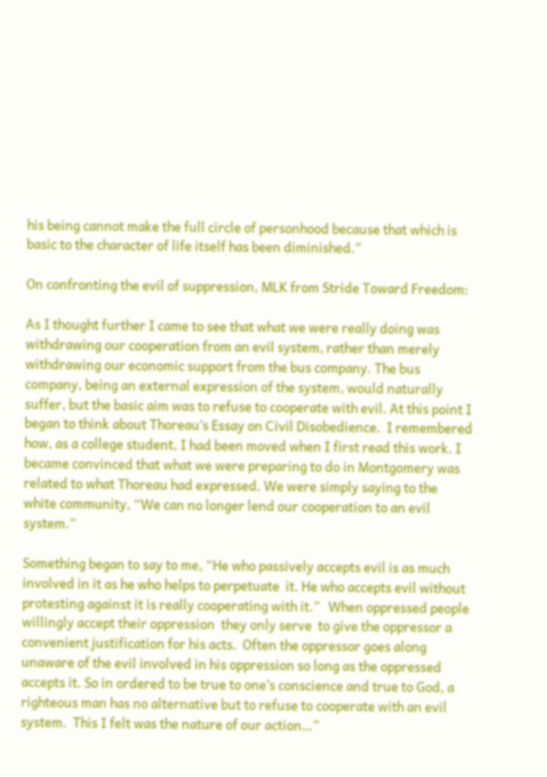his being cannot make the full circle of personhood because that which is basic to the character of life itself has been diminished.”

On confronting the evil of suppression, MLK from Stride Toward Freedom:

As I thought further I came to see that what we were really doing was withdrawing our cooperation from an evil system, rather than merely withdrawing our economic support from the bus company. The bus company, being an external expression of the system, would naturally suffer, but the basic aim was to refuse to cooperate with evil. At this point I began to think about Thoreau’s Essay on Civil Disobedience.  I remembered how, as a college student, I had been moved when I first read this work. I became convinced that what we were preparing to do in Montgomery was related to what Thoreau had expressed. We were simply saying to the white community, “We can no longer lend our cooperation to an evil system.”

Something began to say to me, “He who passively accepts evil is as much involved in it as he who helps to perpetuate  it. He who accepts evil without protesting against it is really cooperating with it.”   When oppressed people willingly accept their oppression  they only serve  to give the oppressor a convenient justification for his acts.  Often the oppressor goes along unaware of the evil involved in his oppression so long as the oppressed accepts it. So in ordered to be true to one’s conscience and true to God, a righteous man has no alternative but to refuse to cooperate with an evil system.  This I felt was the nature of our action…”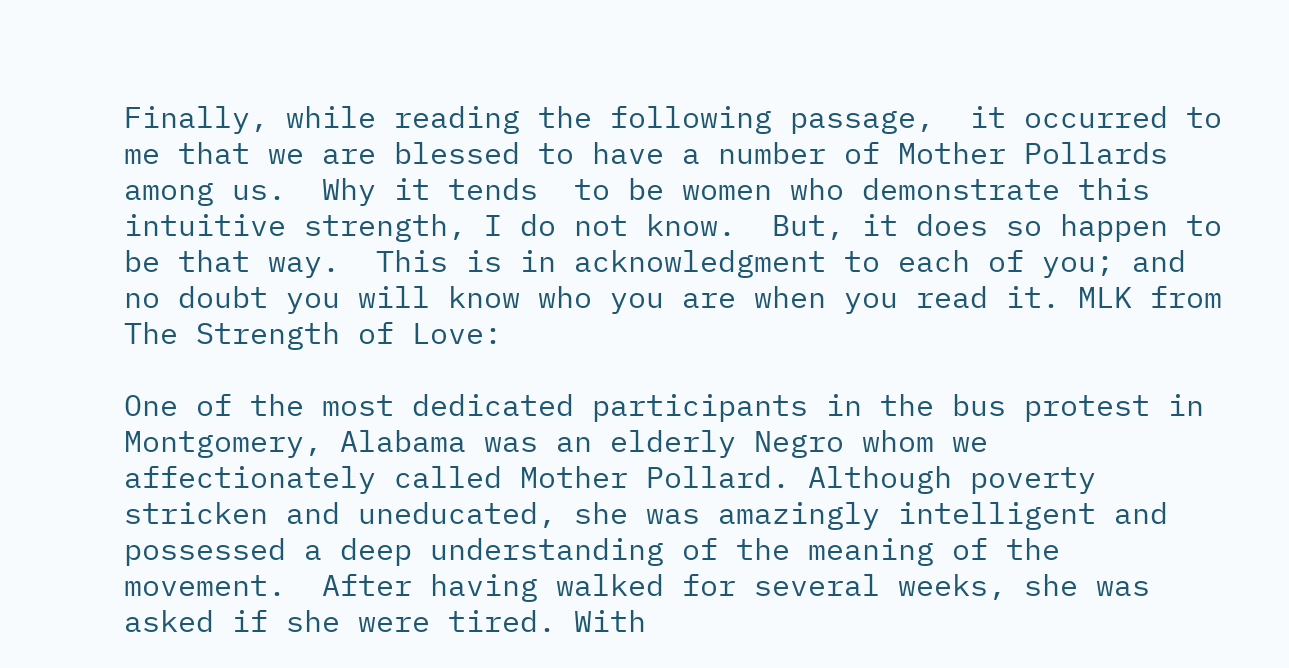Finally, while reading the following passage,  it occurred to me that we are blessed to have a number of Mother Pollards among us.  Why it tends  to be women who demonstrate this intuitive strength, I do not know.  But, it does so happen to be that way.  This is in acknowledgment to each of you; and no doubt you will know who you are when you read it. MLK from The Strength of Love:

One of the most dedicated participants in the bus protest in Montgomery, Alabama was an elderly Negro whom we affectionately called Mother Pollard. Although poverty stricken and uneducated, she was amazingly intelligent and possessed a deep understanding of the meaning of the movement.  After having walked for several weeks, she was asked if she were tired. With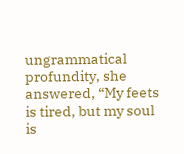ungrammatical profundity, she answered, “My feets is tired, but my soul is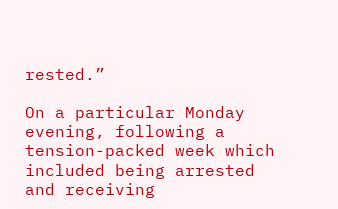rested.”

On a particular Monday evening, following a tension-packed week which included being arrested and receiving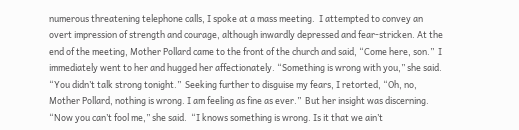numerous threatening telephone calls, I spoke at a mass meeting.  I attempted to convey an overt impression of strength and courage, although inwardly depressed and fear-stricken. At the end of the meeting, Mother Pollard came to the front of the church and said, “Come here, son.”  I  immediately went to her and hugged her affectionately. “Something is wrong with you,” she said. “You didn’t talk strong tonight.”  Seeking further to disguise my fears, I retorted, “Oh, no, Mother Pollard, nothing is wrong. I am feeling as fine as ever.”  But her insight was discerning. “Now you can’t fool me,” she said.  “I knows something is wrong. Is it that we ain’t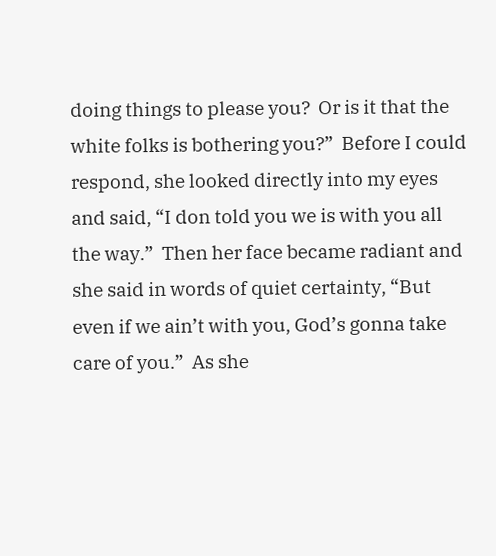doing things to please you?  Or is it that the white folks is bothering you?”  Before I could respond, she looked directly into my eyes and said, “I don told you we is with you all the way.”  Then her face became radiant and she said in words of quiet certainty, “But even if we ain’t with you, God’s gonna take care of you.”  As she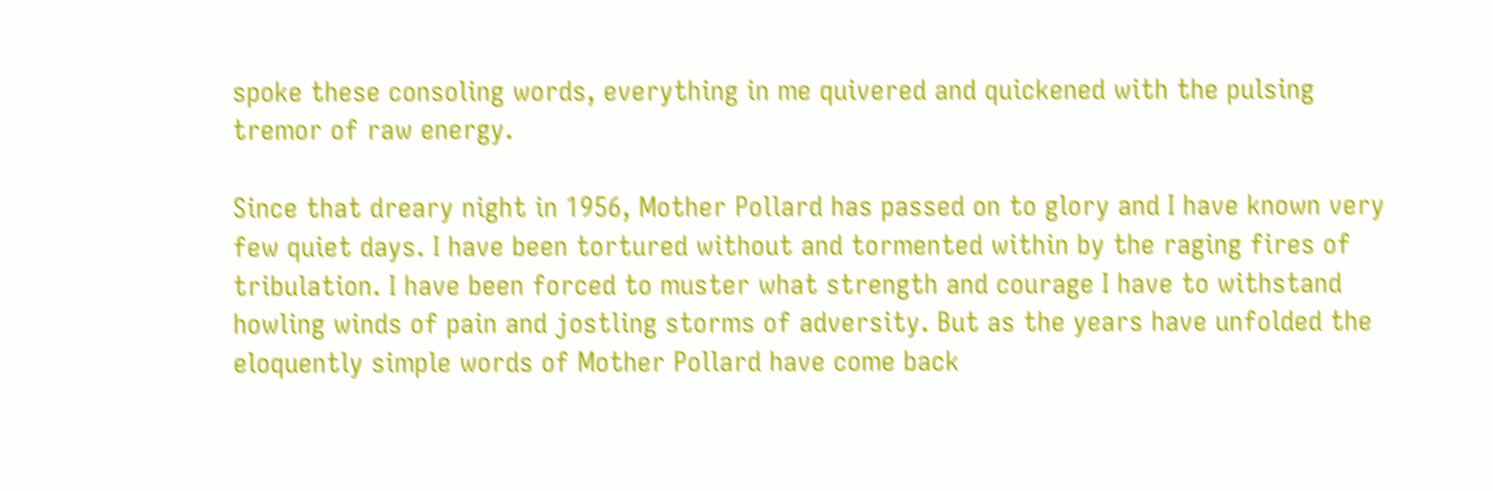spoke these consoling words, everything in me quivered and quickened with the pulsing tremor of raw energy.

Since that dreary night in 1956, Mother Pollard has passed on to glory and I have known very few quiet days. I have been tortured without and tormented within by the raging fires of tribulation. I have been forced to muster what strength and courage I have to withstand howling winds of pain and jostling storms of adversity. But as the years have unfolded the eloquently simple words of Mother Pollard have come back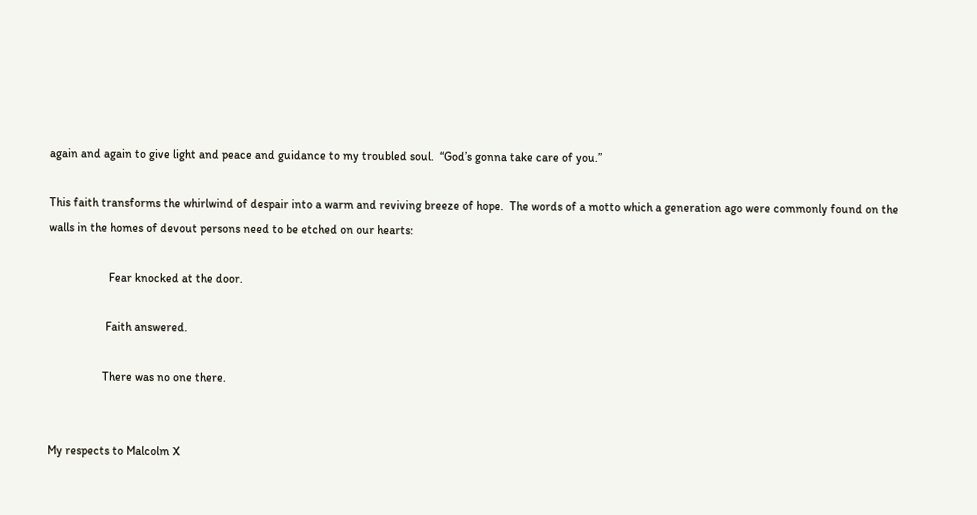again and again to give light and peace and guidance to my troubled soul.  “God’s gonna take care of you.”

This faith transforms the whirlwind of despair into a warm and reviving breeze of hope.  The words of a motto which a generation ago were commonly found on the walls in the homes of devout persons need to be etched on our hearts:

                    Fear knocked at the door.

                   Faith answered.

                  There was no one there.


My respects to Malcolm X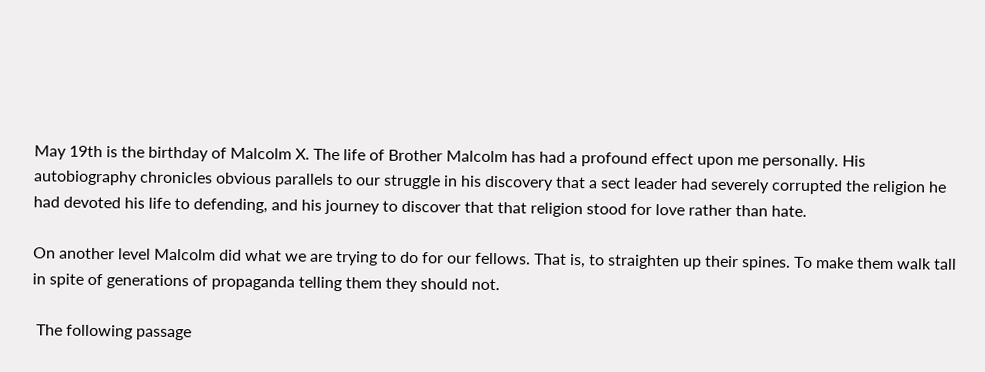May 19th is the birthday of Malcolm X. The life of Brother Malcolm has had a profound effect upon me personally. His autobiography chronicles obvious parallels to our struggle in his discovery that a sect leader had severely corrupted the religion he had devoted his life to defending, and his journey to discover that that religion stood for love rather than hate.

On another level Malcolm did what we are trying to do for our fellows. That is, to straighten up their spines. To make them walk tall in spite of generations of propaganda telling them they should not.

 The following passage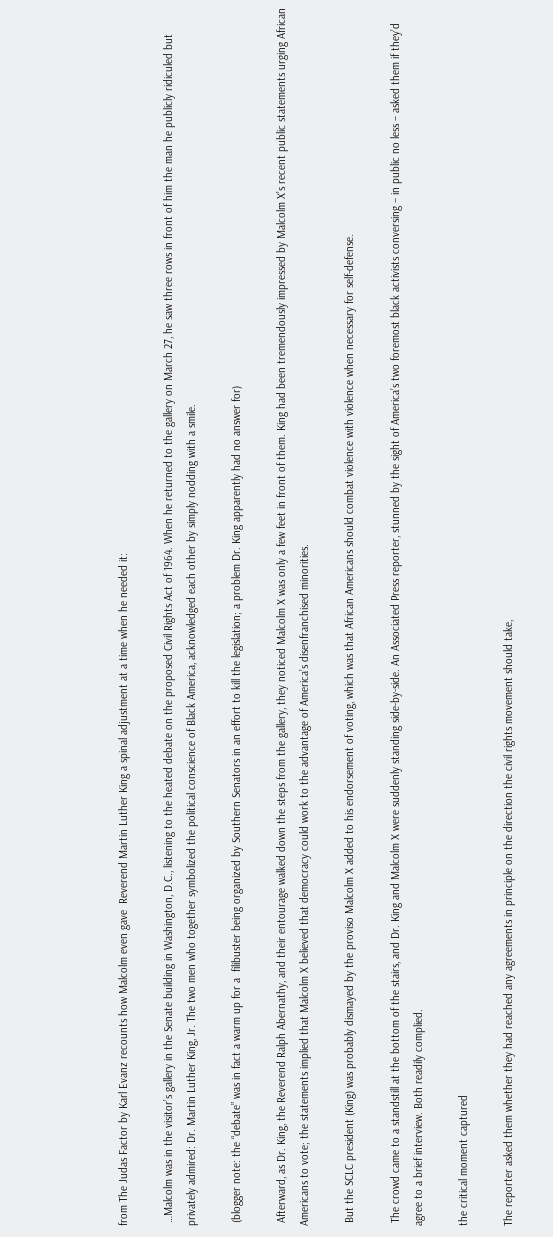from The Judas Factor by Karl Evanz recounts how Malcolm even gave  Reverend Martin Luther King a spinal adjustment at a time when he needed it:

 …Malcolm was in the visitor’s gallery in the Senate building in Washington, D.C., listening to the heated debate on the proposed Civil Rights Act of 1964. When he returned to the gallery on March 27, he saw three rows in front of him the man he publicly ridiculed but privately admired: Dr. Martin Luther King, Jr. The two men who together symbolized the political conscience of Black America, acknowledged each other by simply nodding with a smile.

 (blogger note: the “debate” was in fact a warm up for a  filibuster being organized by Southern Senators in an effort to kill the legislation; a problem Dr. King apparently had no answer for)

 Afterward, as Dr. King, the Reverend Ralph Abernathy, and their entourage walked down the steps from the gallery, they noticed Malcolm X was only a few feet in front of them. King had been tremendously impressed by Malcolm X’s recent public statements urging African Americans to vote; the statements implied that Malcolm X believed that democracy could work to the advantage of America’s disenfranchised minorities.

 But the SCLC president (King) was probably dismayed by the proviso Malcolm X added to his endorsement of voting, which was that African Americans should combat violence with violence when necessary for self-defense.

 The crowd came to a standstill at the bottom of the stairs, and Dr. King and Malcolm X were suddenly standing side-by-side. An Associated Press reporter, stunned by the sight of America’s two foremost black activists conversing – in public no less – asked them if they’d agree to a brief interview. Both readily complied.

the critical moment captured

The reporter asked them whether they had reached any agreements in principle on the direction the civil rights movement should take,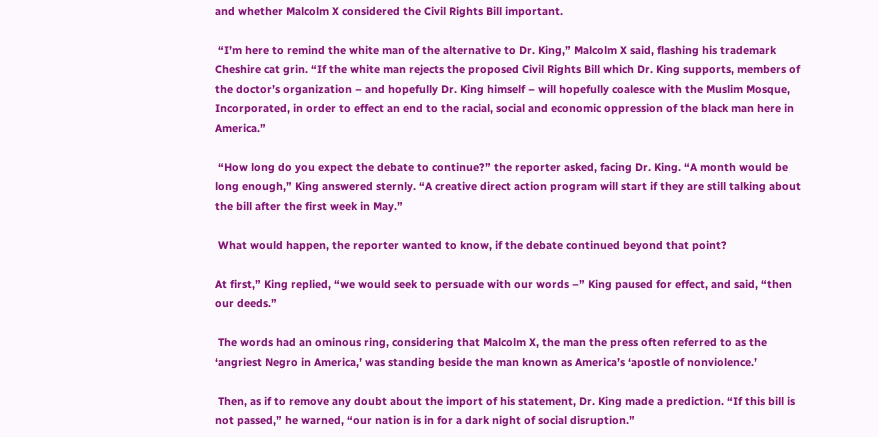and whether Malcolm X considered the Civil Rights Bill important.

 “I’m here to remind the white man of the alternative to Dr. King,” Malcolm X said, flashing his trademark Cheshire cat grin. “If the white man rejects the proposed Civil Rights Bill which Dr. King supports, members of the doctor’s organization – and hopefully Dr. King himself – will hopefully coalesce with the Muslim Mosque, Incorporated, in order to effect an end to the racial, social and economic oppression of the black man here in America.”

 “How long do you expect the debate to continue?” the reporter asked, facing Dr. King. “A month would be long enough,” King answered sternly. “A creative direct action program will start if they are still talking about the bill after the first week in May.”

 What would happen, the reporter wanted to know, if the debate continued beyond that point?

At first,” King replied, “we would seek to persuade with our words –” King paused for effect, and said, “then our deeds.”

 The words had an ominous ring, considering that Malcolm X, the man the press often referred to as the ‘angriest Negro in America,’ was standing beside the man known as America’s ‘apostle of nonviolence.’

 Then, as if to remove any doubt about the import of his statement, Dr. King made a prediction. “If this bill is not passed,” he warned, “our nation is in for a dark night of social disruption.”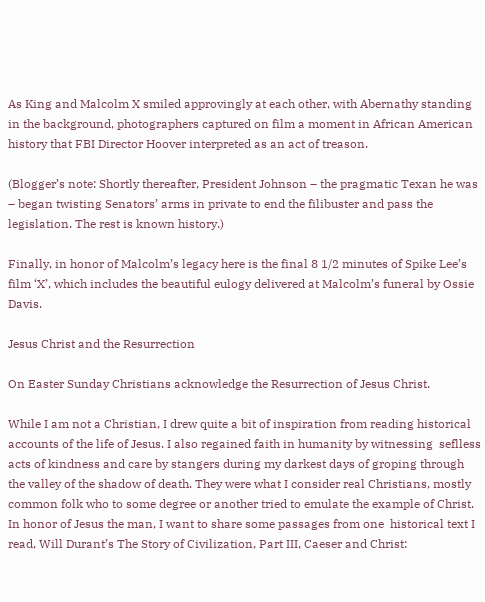As King and Malcolm X smiled approvingly at each other, with Abernathy standing in the background, photographers captured on film a moment in African American history that FBI Director Hoover interpreted as an act of treason.

(Blogger’s note: Shortly thereafter, President Johnson – the pragmatic Texan he was – began twisting Senators’ arms in private to end the filibuster and pass the legislation. The rest is known history.)

Finally, in honor of Malcolm’s legacy here is the final 8 1/2 minutes of Spike Lee’s film ‘X’, which includes the beautiful eulogy delivered at Malcolm’s funeral by Ossie Davis.

Jesus Christ and the Resurrection

On Easter Sunday Christians acknowledge the Resurrection of Jesus Christ.

While I am not a Christian, I drew quite a bit of inspiration from reading historical accounts of the life of Jesus. I also regained faith in humanity by witnessing  seflless acts of kindness and care by stangers during my darkest days of groping through the valley of the shadow of death. They were what I consider real Christians, mostly common folk who to some degree or another tried to emulate the example of Christ.  In honor of Jesus the man, I want to share some passages from one  historical text I read, Will Durant’s The Story of Civilization, Part III, Caeser and Christ: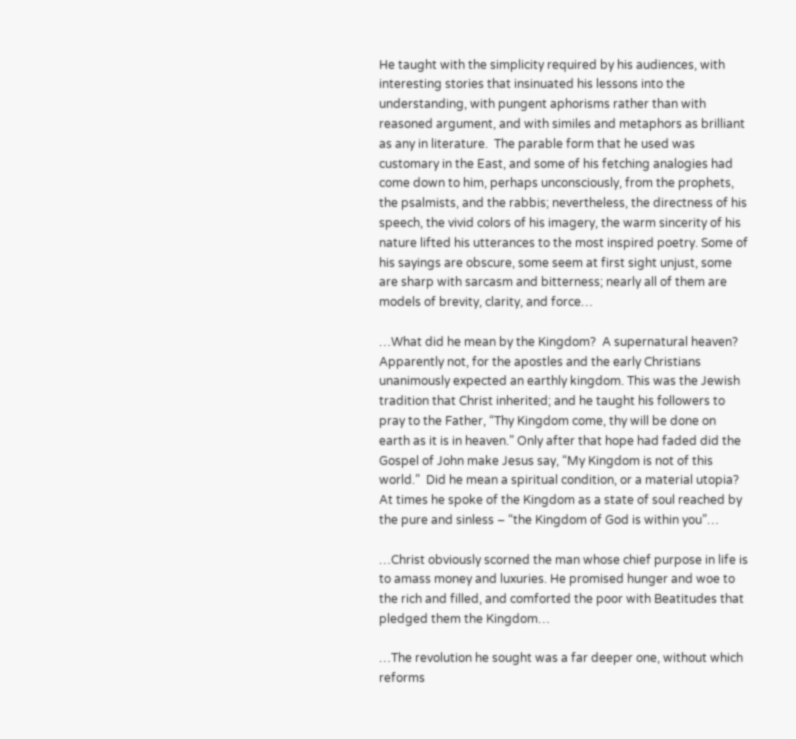He taught with the simplicity required by his audiences, with interesting stories that insinuated his lessons into the understanding, with pungent aphorisms rather than with reasoned argument, and with similes and metaphors as brilliant as any in literature.  The parable form that he used was customary in the East, and some of his fetching analogies had come down to him, perhaps unconsciously, from the prophets, the psalmists, and the rabbis; nevertheless, the directness of his speech, the vivid colors of his imagery, the warm sincerity of his nature lifted his utterances to the most inspired poetry. Some of his sayings are obscure, some seem at first sight unjust, some are sharp with sarcasm and bitterness; nearly all of them are models of brevity, clarity, and force…

…What did he mean by the Kingdom?  A supernatural heaven?  Apparently not, for the apostles and the early Christians unanimously expected an earthly kingdom. This was the Jewish tradition that Christ inherited; and he taught his followers to pray to the Father, “Thy Kingdom come, thy will be done on earth as it is in heaven.” Only after that hope had faded did the Gospel of John make Jesus say, “My Kingdom is not of this world.”  Did he mean a spiritual condition, or a material utopia? At times he spoke of the Kingdom as a state of soul reached by the pure and sinless – “the Kingdom of God is within you”…

…Christ obviously scorned the man whose chief purpose in life is to amass money and luxuries. He promised hunger and woe to the rich and filled, and comforted the poor with Beatitudes that pledged them the Kingdom…

…The revolution he sought was a far deeper one, without which reforms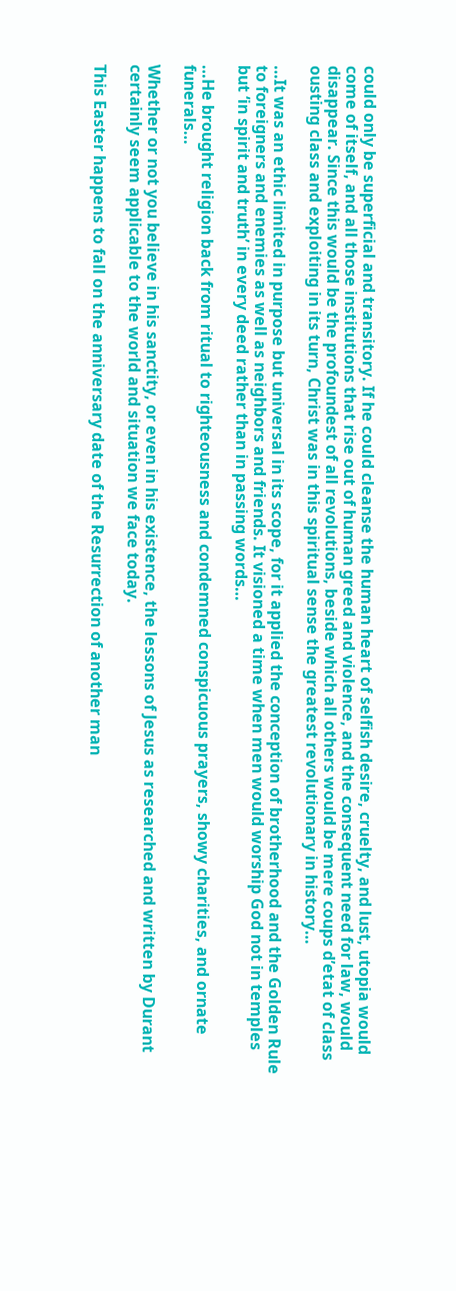could only be superficial and transitory. If he could cleanse the human heart of selfish desire, cruelty, and lust, utopia would come of itself, and all those institutions that rise out of human greed and violence, and the consequent need for law, would disappear. Since this would be the profoundest of all revolutions, beside which all others would be mere coups d’etat of class ousting class and exploiting in its turn, Christ was in this spiritual sense the greatest revolutionary in history…

…It was an ethic limited in purpose but universal in its scope, for it applied the conception of brotherhood and the Golden Rule to foreigners and enemies as well as neighbors and friends. It visioned a time when men would worship God not in temples but ‘in spirit and truth’ in every deed rather than in passing words…

…He brought religion back from ritual to righteousness and condemned conspicuous prayers, showy charities, and ornate funerals…

Whether or not you believe in his sanctity, or even in his existence, the lessons of Jesus as researched and written by Durant certainly seem applicable to the world and situation we face today.

This Easter happens to fall on the anniversary date of the Resurrection of another man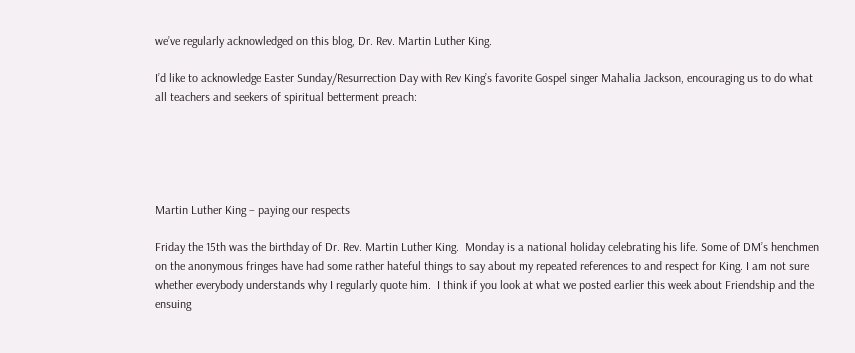we’ve regularly acknowledged on this blog, Dr. Rev. Martin Luther King.

I’d like to acknowledge Easter Sunday/Resurrection Day with Rev King’s favorite Gospel singer Mahalia Jackson, encouraging us to do what all teachers and seekers of spiritual betterment preach:





Martin Luther King – paying our respects

Friday the 15th was the birthday of Dr. Rev. Martin Luther King.  Monday is a national holiday celebrating his life. Some of DM’s henchmen on the anonymous fringes have had some rather hateful things to say about my repeated references to and respect for King. I am not sure whether everybody understands why I regularly quote him.  I think if you look at what we posted earlier this week about Friendship and the ensuing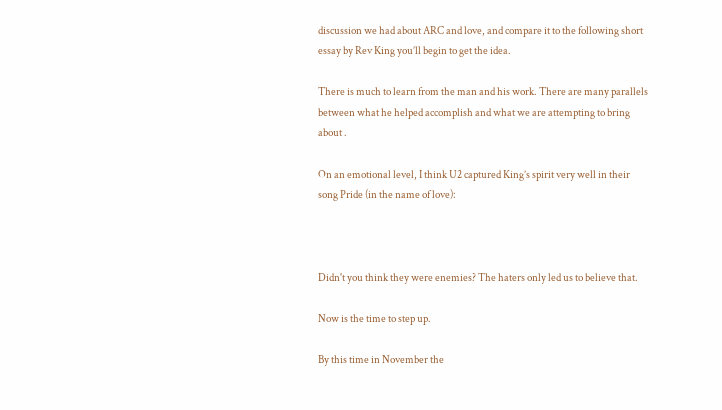discussion we had about ARC and love, and compare it to the following short essay by Rev King you’ll begin to get the idea.

There is much to learn from the man and his work. There are many parallels between what he helped accomplish and what we are attempting to bring about .

On an emotional level, I think U2 captured King’s spirit very well in their song Pride (in the name of love):



Didn't you think they were enemies? The haters only led us to believe that.

Now is the time to step up.

By this time in November the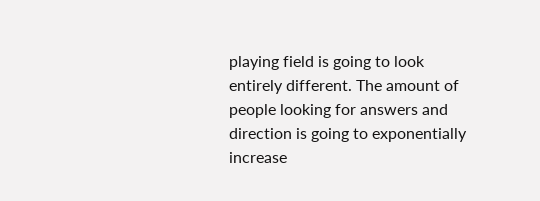playing field is going to look entirely different. The amount of people looking for answers and direction is going to exponentially increase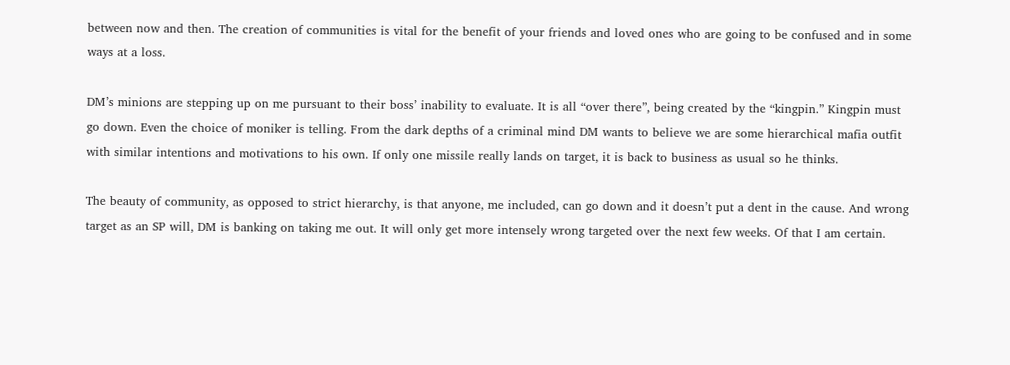between now and then. The creation of communities is vital for the benefit of your friends and loved ones who are going to be confused and in some ways at a loss.

DM’s minions are stepping up on me pursuant to their boss’ inability to evaluate. It is all “over there”, being created by the “kingpin.” Kingpin must go down. Even the choice of moniker is telling. From the dark depths of a criminal mind DM wants to believe we are some hierarchical mafia outfit with similar intentions and motivations to his own. If only one missile really lands on target, it is back to business as usual so he thinks.

The beauty of community, as opposed to strict hierarchy, is that anyone, me included, can go down and it doesn’t put a dent in the cause. And wrong target as an SP will, DM is banking on taking me out. It will only get more intensely wrong targeted over the next few weeks. Of that I am certain.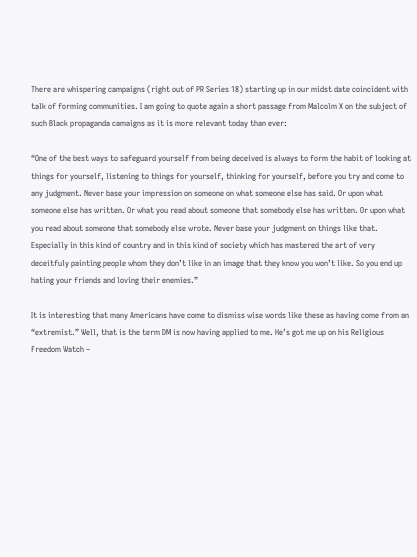There are whispering campaigns (right out of PR Series 18) starting up in our midst date coincident with talk of forming communities. I am going to quote again a short passage from Malcolm X on the subject of such Black propaganda camaigns as it is more relevant today than ever:

“One of the best ways to safeguard yourself from being deceived is always to form the habit of looking at things for yourself, listening to things for yourself, thinking for yourself, before you try and come to any judgment. Never base your impression on someone on what someone else has said. Or upon what someone else has written. Or what you read about someone that somebody else has written. Or upon what you read about someone that somebody else wrote. Never base your judgment on things like that. Especially in this kind of country and in this kind of society which has mastered the art of very deceitfuly painting people whom they don’t like in an image that they know you won’t like. So you end up hating your friends and loving their enemies.”

It is interesting that many Americans have come to dismiss wise words like these as having come from an “extremist.” Well, that is the term DM is now having applied to me. He’s got me up on his Religious Freedom Watch –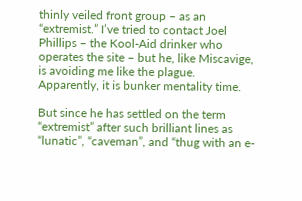thinly veiled front group – as an “extremist.” I’ve tried to contact Joel Phillips – the Kool-Aid drinker who operates the site – but he, like Miscavige, is avoiding me like the plague. Apparently, it is bunker mentality time.

But since he has settled on the term “extremist” after such brilliant lines as “lunatic”, “caveman”, and “thug with an e-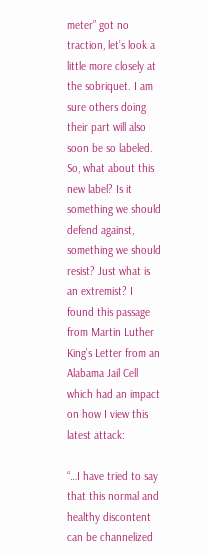meter” got no traction, let’s look a little more closely at the sobriquet. I am sure others doing their part will also soon be so labeled. So, what about this new label? Is it something we should defend against, something we should resist? Just what is an extremist? I found this passage from Martin Luther King’s Letter from an Alabama Jail Cell which had an impact on how I view this latest attack:

“…I have tried to say that this normal and healthy discontent can be channelized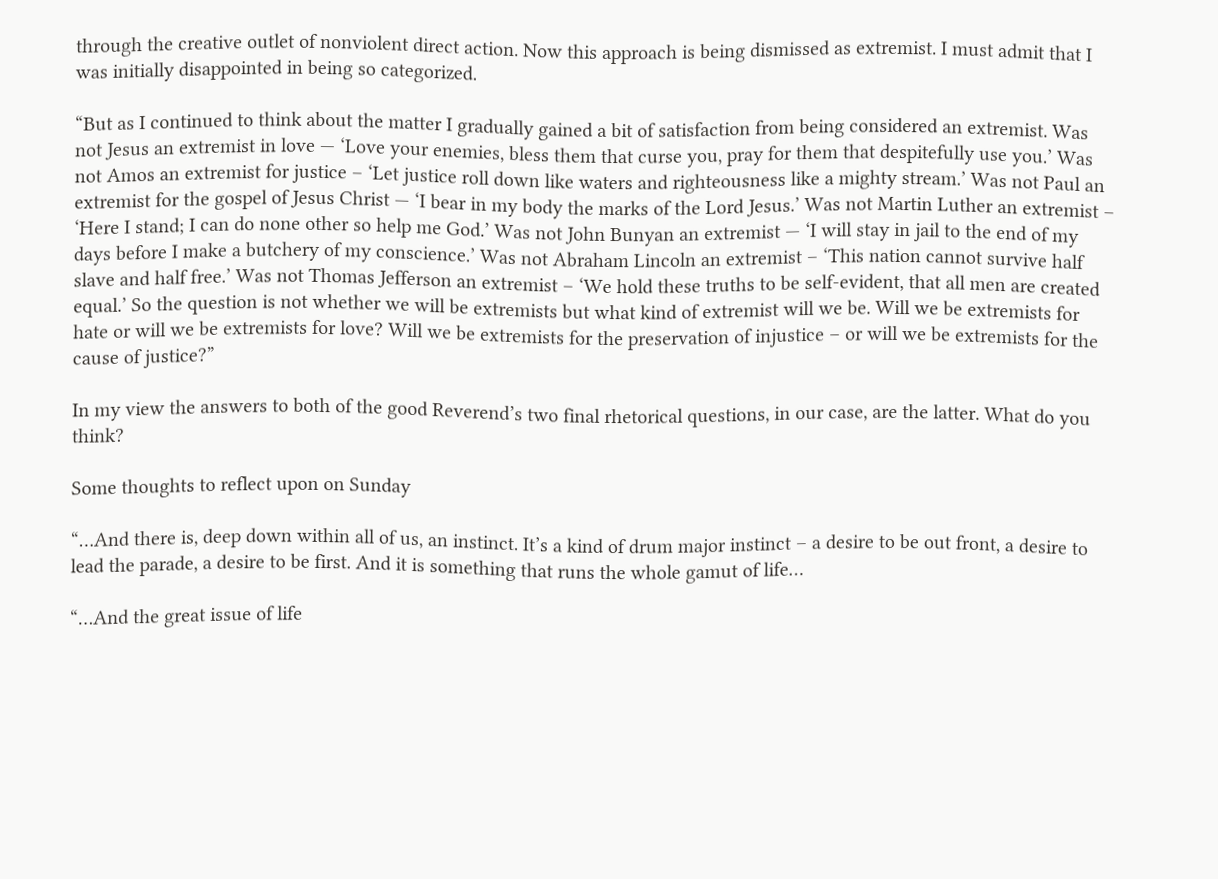through the creative outlet of nonviolent direct action. Now this approach is being dismissed as extremist. I must admit that I was initially disappointed in being so categorized.

“But as I continued to think about the matter I gradually gained a bit of satisfaction from being considered an extremist. Was not Jesus an extremist in love — ‘Love your enemies, bless them that curse you, pray for them that despitefully use you.’ Was not Amos an extremist for justice – ‘Let justice roll down like waters and righteousness like a mighty stream.’ Was not Paul an extremist for the gospel of Jesus Christ — ‘I bear in my body the marks of the Lord Jesus.’ Was not Martin Luther an extremist – ‘Here I stand; I can do none other so help me God.’ Was not John Bunyan an extremist — ‘I will stay in jail to the end of my days before I make a butchery of my conscience.’ Was not Abraham Lincoln an extremist – ‘This nation cannot survive half slave and half free.’ Was not Thomas Jefferson an extremist – ‘We hold these truths to be self-evident, that all men are created equal.’ So the question is not whether we will be extremists but what kind of extremist will we be. Will we be extremists for hate or will we be extremists for love? Will we be extremists for the preservation of injustice – or will we be extremists for the cause of justice?”

In my view the answers to both of the good Reverend’s two final rhetorical questions, in our case, are the latter. What do you think?

Some thoughts to reflect upon on Sunday

“…And there is, deep down within all of us, an instinct. It’s a kind of drum major instinct – a desire to be out front, a desire to lead the parade, a desire to be first. And it is something that runs the whole gamut of life…

“…And the great issue of life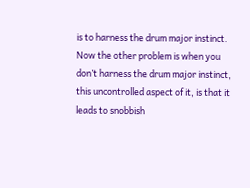is to harness the drum major instinct. Now the other problem is when you don’t harness the drum major instinct, this uncontrolled aspect of it, is that it leads to snobbish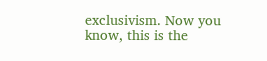exclusivism. Now you know, this is the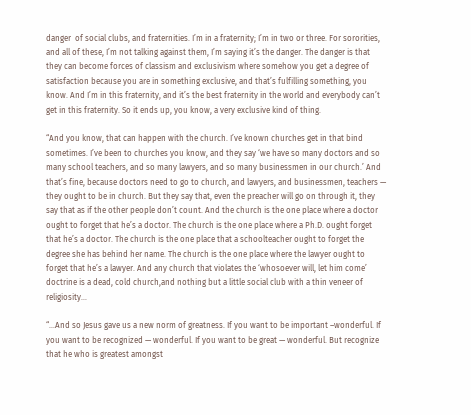danger  of social clubs, and fraternities. I’m in a fraternity; I’m in two or three. For sororities, and all of these, I’m not talking against them, I’m saying it’s the danger. The danger is that they can become forces of classism and exclusivism where somehow you get a degree of satisfaction because you are in something exclusive, and that’s fulfilling something, you know. And I’m in this fraternity, and it’s the best fraternity in the world and everybody can’t get in this fraternity. So it ends up, you know, a very exclusive kind of thing.

“And you know, that can happen with the church. I’ve known churches get in that bind sometimes. I’ve been to churches you know, and they say ‘we have so many doctors and so many school teachers, and so many lawyers, and so many businessmen in our church.’ And that’s fine, because doctors need to go to church, and lawyers, and businessmen, teachers — they ought to be in church. But they say that, even the preacher will go on through it, they say that as if the other people don’t count. And the church is the one place where a doctor ought to forget that he’s a doctor. The church is the one place where a Ph.D. ought forget that he’s a doctor. The church is the one place that a schoolteacher ought to forget the degree she has behind her name. The church is the one place where the lawyer ought to forget that he’s a lawyer. And any church that violates the ‘whosoever will, let him come’ doctrine is a dead, cold church,and nothing but a little social club with a thin veneer of religiosity…

“…And so Jesus gave us a new norm of greatness. If you want to be important –wonderful. If you want to be recognized — wonderful. If you want to be great — wonderful. But recognize that he who is greatest amongst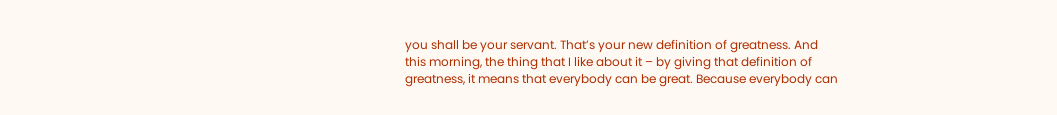you shall be your servant. That’s your new definition of greatness. And this morning, the thing that I like about it – by giving that definition of greatness, it means that everybody can be great. Because everybody can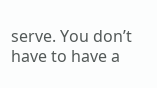serve. You don’t have to have a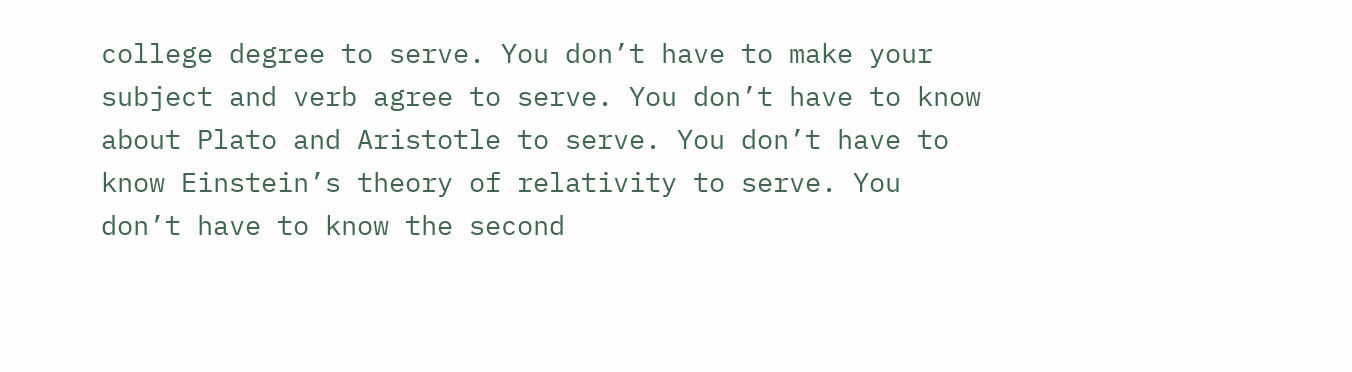college degree to serve. You don’t have to make your subject and verb agree to serve. You don’t have to know about Plato and Aristotle to serve. You don’t have to know Einstein’s theory of relativity to serve. You don’t have to know the second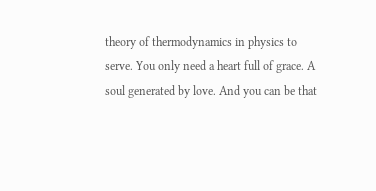theory of thermodynamics in physics to serve. You only need a heart full of grace. A soul generated by love. And you can be that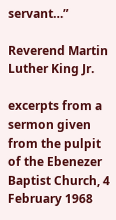servant…”

Reverend Martin Luther King Jr.

excerpts from a sermon given from the pulpit of the Ebenezer Baptist Church, 4 February 1968